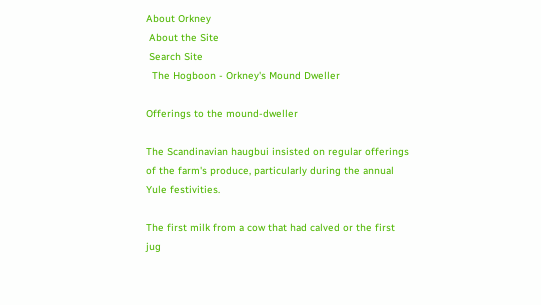About Orkney
 About the Site
 Search Site
  The Hogboon - Orkney's Mound Dweller

Offerings to the mound-dweller

The Scandinavian haugbui insisted on regular offerings of the farm's produce, particularly during the annual Yule festivities.

The first milk from a cow that had calved or the first jug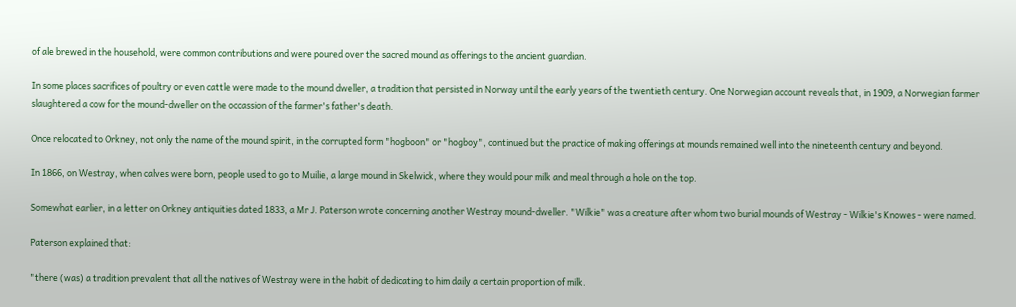of ale brewed in the household, were common contributions and were poured over the sacred mound as offerings to the ancient guardian.

In some places sacrifices of poultry or even cattle were made to the mound dweller, a tradition that persisted in Norway until the early years of the twentieth century. One Norwegian account reveals that, in 1909, a Norwegian farmer slaughtered a cow for the mound-dweller on the occassion of the farmer's father's death.

Once relocated to Orkney, not only the name of the mound spirit, in the corrupted form "hogboon" or "hogboy", continued but the practice of making offerings at mounds remained well into the nineteenth century and beyond.

In 1866, on Westray, when calves were born, people used to go to Muilie, a large mound in Skelwick, where they would pour milk and meal through a hole on the top.

Somewhat earlier, in a letter on Orkney antiquities dated 1833, a Mr J. Paterson wrote concerning another Westray mound-dweller. "Wilkie" was a creature after whom two burial mounds of Westray - Wilkie's Knowes - were named.

Paterson explained that:

"there (was) a tradition prevalent that all the natives of Westray were in the habit of dedicating to him daily a certain proportion of milk.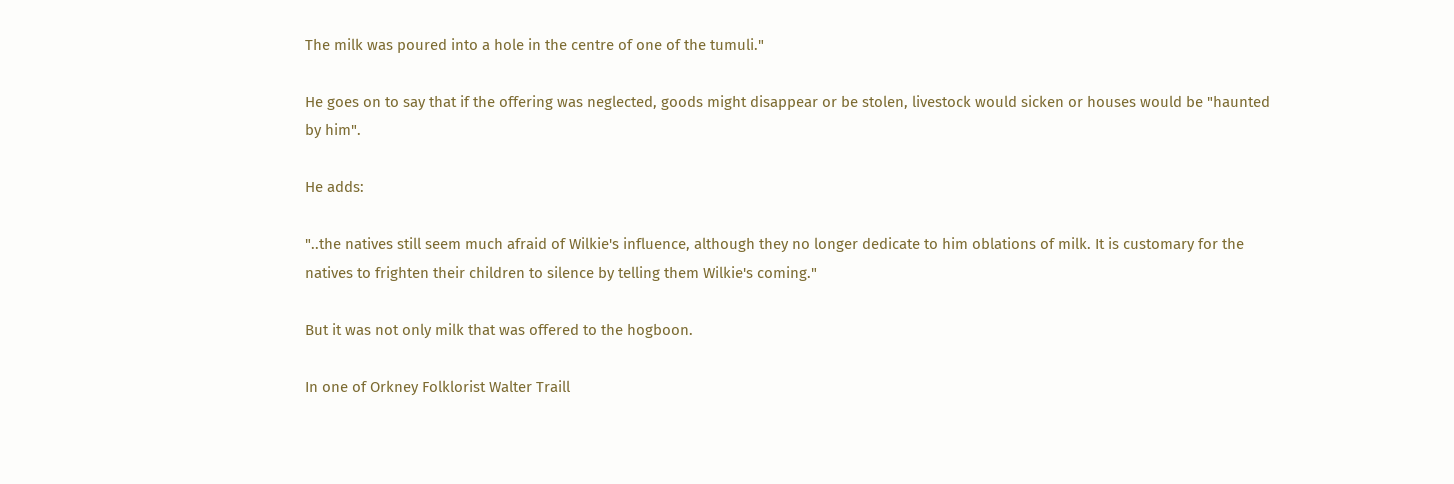The milk was poured into a hole in the centre of one of the tumuli."

He goes on to say that if the offering was neglected, goods might disappear or be stolen, livestock would sicken or houses would be "haunted by him".

He adds:

"..the natives still seem much afraid of Wilkie's influence, although they no longer dedicate to him oblations of milk. It is customary for the natives to frighten their children to silence by telling them Wilkie's coming."

But it was not only milk that was offered to the hogboon.

In one of Orkney Folklorist Walter Traill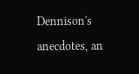Dennison's anecdotes, an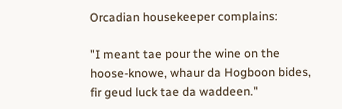Orcadian housekeeper complains:

"I meant tae pour the wine on the hoose-knowe, whaur da Hogboon bides, fir geud luck tae da waddeen."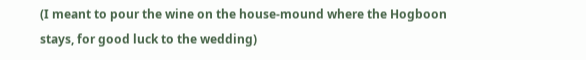(I meant to pour the wine on the house-mound where the Hogboon stays, for good luck to the wedding)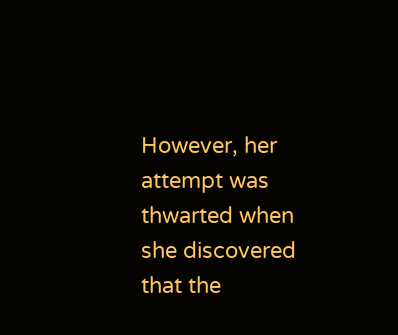However, her attempt was thwarted when she discovered that the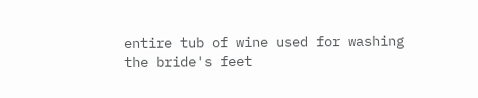entire tub of wine used for washing the bride's feet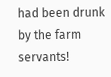had been drunk by the farm servants!